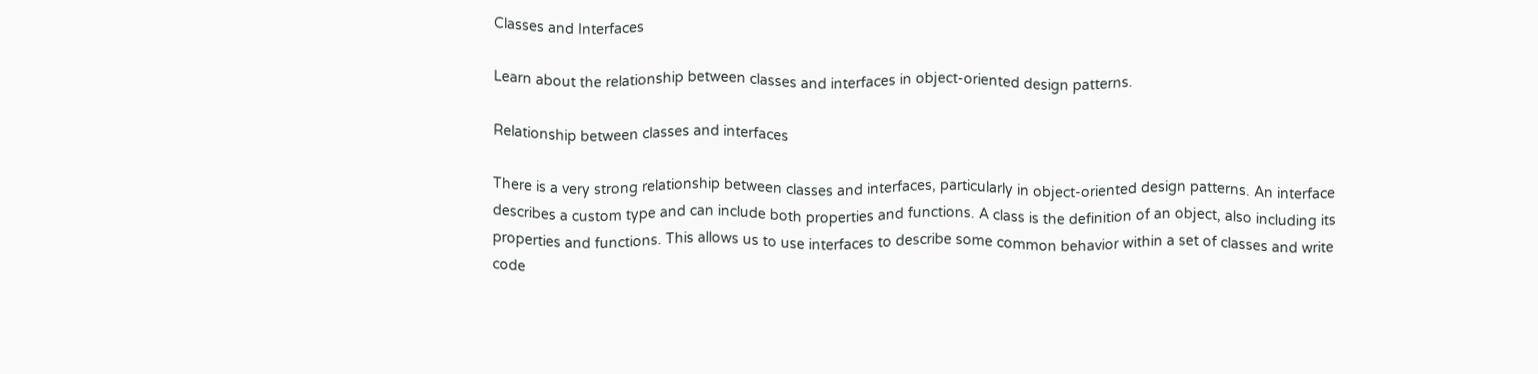Classes and Interfaces

Learn about the relationship between classes and interfaces in object-oriented design patterns.

Relationship between classes and interfaces

There is a very strong relationship between classes and interfaces, particularly in object-oriented design patterns. An interface describes a custom type and can include both properties and functions. A class is the definition of an object, also including its properties and functions. This allows us to use interfaces to describe some common behavior within a set of classes and write code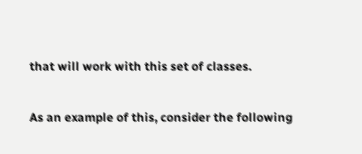that will work with this set of classes.

As an example of this, consider the following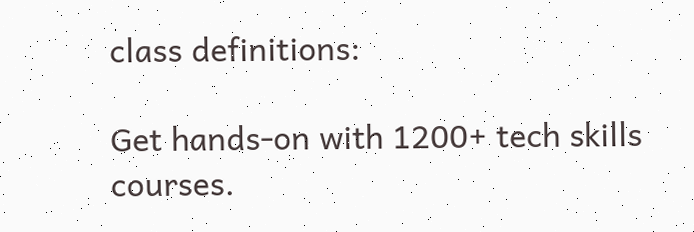class definitions:

Get hands-on with 1200+ tech skills courses.